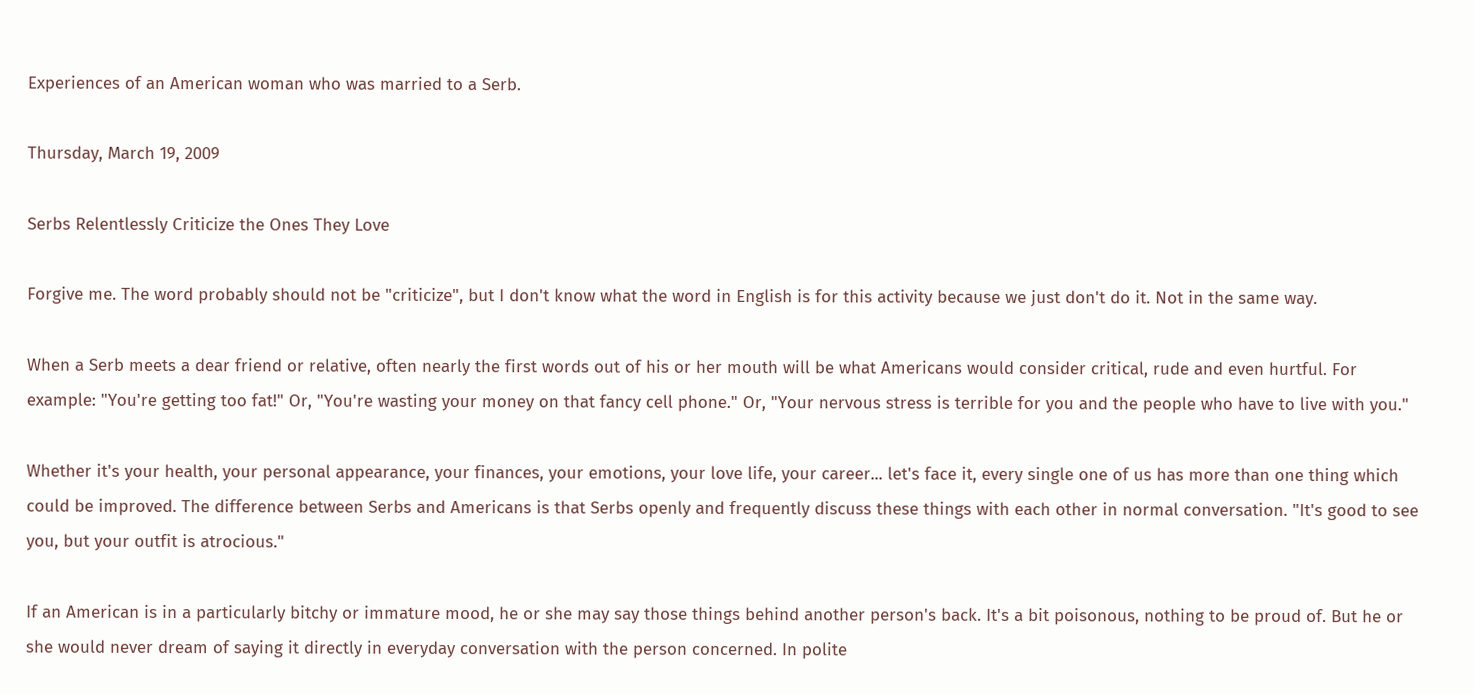Experiences of an American woman who was married to a Serb.

Thursday, March 19, 2009

Serbs Relentlessly Criticize the Ones They Love

Forgive me. The word probably should not be "criticize", but I don't know what the word in English is for this activity because we just don't do it. Not in the same way.

When a Serb meets a dear friend or relative, often nearly the first words out of his or her mouth will be what Americans would consider critical, rude and even hurtful. For example: "You're getting too fat!" Or, "You're wasting your money on that fancy cell phone." Or, "Your nervous stress is terrible for you and the people who have to live with you."

Whether it's your health, your personal appearance, your finances, your emotions, your love life, your career... let's face it, every single one of us has more than one thing which could be improved. The difference between Serbs and Americans is that Serbs openly and frequently discuss these things with each other in normal conversation. "It's good to see you, but your outfit is atrocious."

If an American is in a particularly bitchy or immature mood, he or she may say those things behind another person's back. It's a bit poisonous, nothing to be proud of. But he or she would never dream of saying it directly in everyday conversation with the person concerned. In polite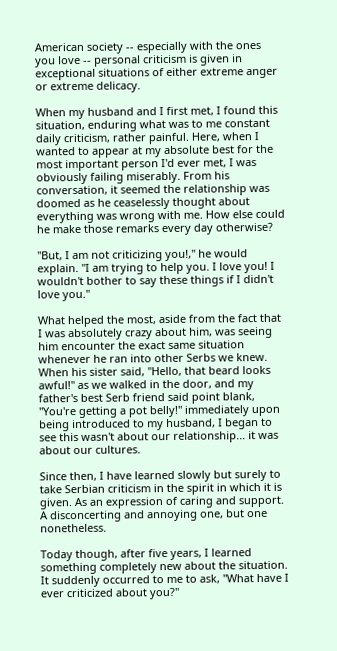American society -- especially with the ones you love -- personal criticism is given in exceptional situations of either extreme anger or extreme delicacy.

When my husband and I first met, I found this situation, enduring what was to me constant daily criticism, rather painful. Here, when I wanted to appear at my absolute best for the most important person I'd ever met, I was obviously failing miserably. From his conversation, it seemed the relationship was doomed as he ceaselessly thought about everything was wrong with me. How else could he make those remarks every day otherwise?

"But, I am not criticizing you!," he would explain. "I am trying to help you. I love you! I wouldn't bother to say these things if I didn't love you."

What helped the most, aside from the fact that I was absolutely crazy about him, was seeing him encounter the exact same situation whenever he ran into other Serbs we knew. When his sister said, "Hello, that beard looks awful!" as we walked in the door, and my father's best Serb friend said point blank, "You're getting a pot belly!" immediately upon being introduced to my husband, I began to see this wasn't about our relationship... it was about our cultures.

Since then, I have learned slowly but surely to take Serbian criticism in the spirit in which it is given. As an expression of caring and support. A disconcerting and annoying one, but one nonetheless.

Today though, after five years, I learned something completely new about the situation. It suddenly occurred to me to ask, "What have I ever criticized about you?"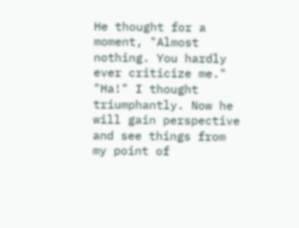He thought for a moment, "Almost nothing. You hardly ever criticize me." "Ha!" I thought triumphantly. Now he will gain perspective and see things from my point of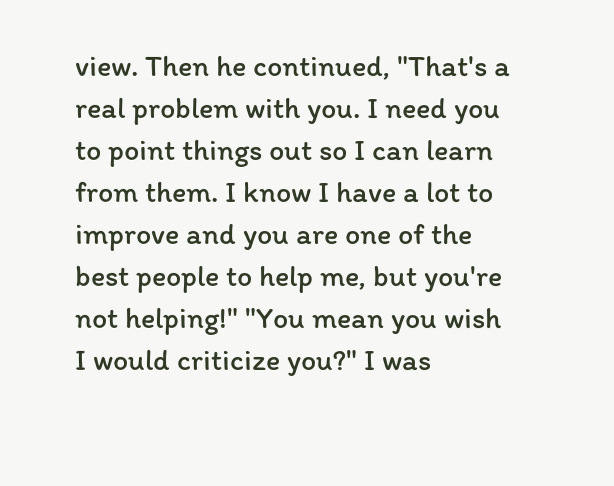view. Then he continued, "That's a real problem with you. I need you to point things out so I can learn from them. I know I have a lot to improve and you are one of the best people to help me, but you're not helping!" "You mean you wish I would criticize you?" I was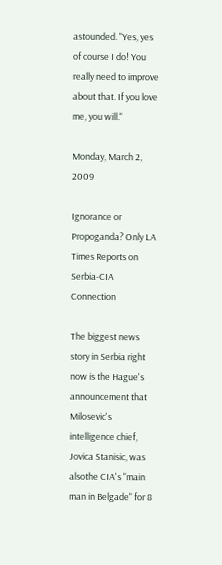astounded. "Yes, yes of course I do! You really need to improve about that. If you love me, you will."

Monday, March 2, 2009

Ignorance or Propoganda? Only LA Times Reports on Serbia-CIA Connection

The biggest news story in Serbia right now is the Hague's announcement that Milosevic's intelligence chief, Jovica Stanisic, was alsothe CIA's "main man in Belgade" for 8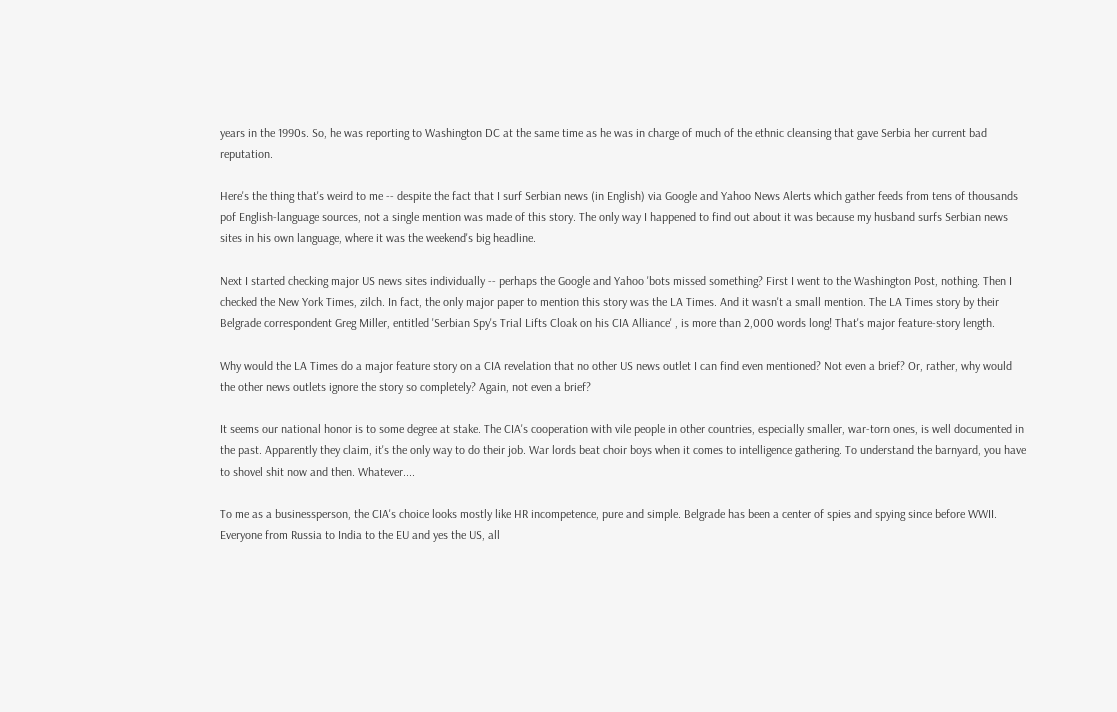years in the 1990s. So, he was reporting to Washington DC at the same time as he was in charge of much of the ethnic cleansing that gave Serbia her current bad reputation.

Here's the thing that's weird to me -- despite the fact that I surf Serbian news (in English) via Google and Yahoo News Alerts which gather feeds from tens of thousands pof English-language sources, not a single mention was made of this story. The only way I happened to find out about it was because my husband surfs Serbian news sites in his own language, where it was the weekend's big headline.

Next I started checking major US news sites individually -- perhaps the Google and Yahoo 'bots missed something? First I went to the Washington Post, nothing. Then I checked the New York Times, zilch. In fact, the only major paper to mention this story was the LA Times. And it wasn't a small mention. The LA Times story by their Belgrade correspondent Greg Miller, entitled 'Serbian Spy's Trial Lifts Cloak on his CIA Alliance' , is more than 2,000 words long! That's major feature-story length.

Why would the LA Times do a major feature story on a CIA revelation that no other US news outlet I can find even mentioned? Not even a brief? Or, rather, why would the other news outlets ignore the story so completely? Again, not even a brief?

It seems our national honor is to some degree at stake. The CIA's cooperation with vile people in other countries, especially smaller, war-torn ones, is well documented in the past. Apparently they claim, it's the only way to do their job. War lords beat choir boys when it comes to intelligence gathering. To understand the barnyard, you have to shovel shit now and then. Whatever....

To me as a businessperson, the CIA's choice looks mostly like HR incompetence, pure and simple. Belgrade has been a center of spies and spying since before WWII. Everyone from Russia to India to the EU and yes the US, all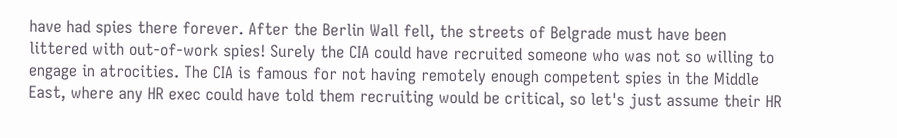have had spies there forever. After the Berlin Wall fell, the streets of Belgrade must have been littered with out-of-work spies! Surely the CIA could have recruited someone who was not so willing to engage in atrocities. The CIA is famous for not having remotely enough competent spies in the Middle East, where any HR exec could have told them recruiting would be critical, so let's just assume their HR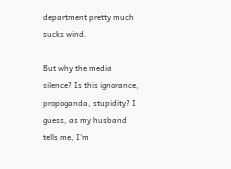department pretty much sucks wind.

But why the media silence? Is this ignorance, propoganda, stupidity? I guess, as my husband tells me, I'm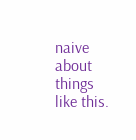naive about things like this.